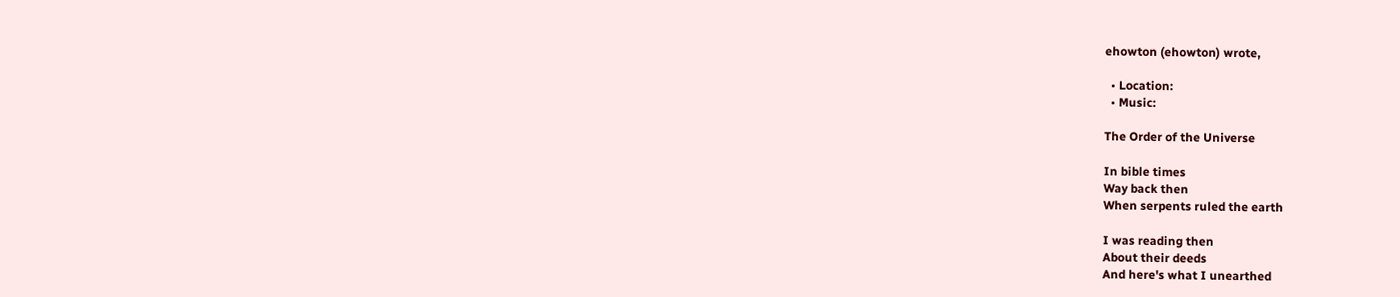ehowton (ehowton) wrote,

  • Location:
  • Music:

The Order of the Universe

In bible times
Way back then
When serpents ruled the earth

I was reading then
About their deeds
And here's what I unearthed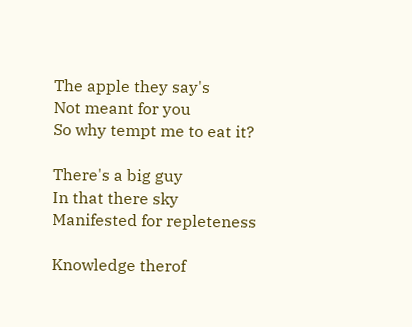The apple they say's
Not meant for you
So why tempt me to eat it?

There's a big guy
In that there sky
Manifested for repleteness

Knowledge therof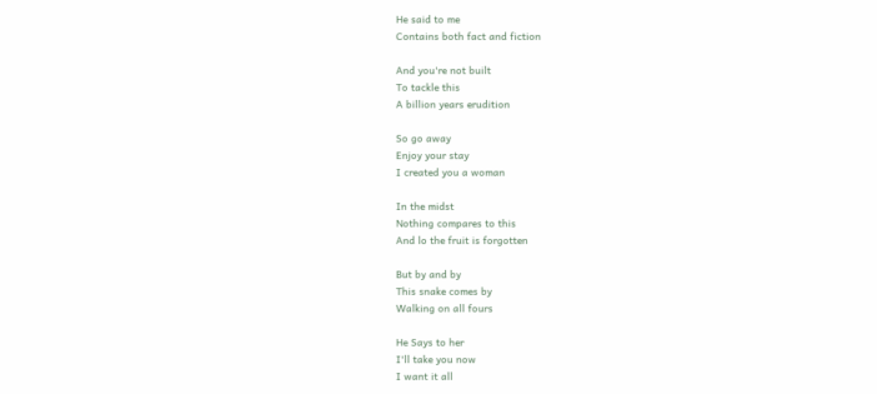He said to me
Contains both fact and fiction

And you're not built
To tackle this
A billion years erudition

So go away
Enjoy your stay
I created you a woman

In the midst
Nothing compares to this
And lo the fruit is forgotten

But by and by
This snake comes by
Walking on all fours

He Says to her
I'll take you now
I want it all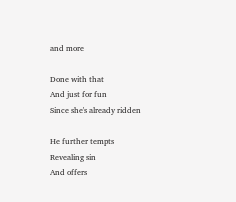and more

Done with that
And just for fun
Since she's already ridden

He further tempts
Revealing sin
And offers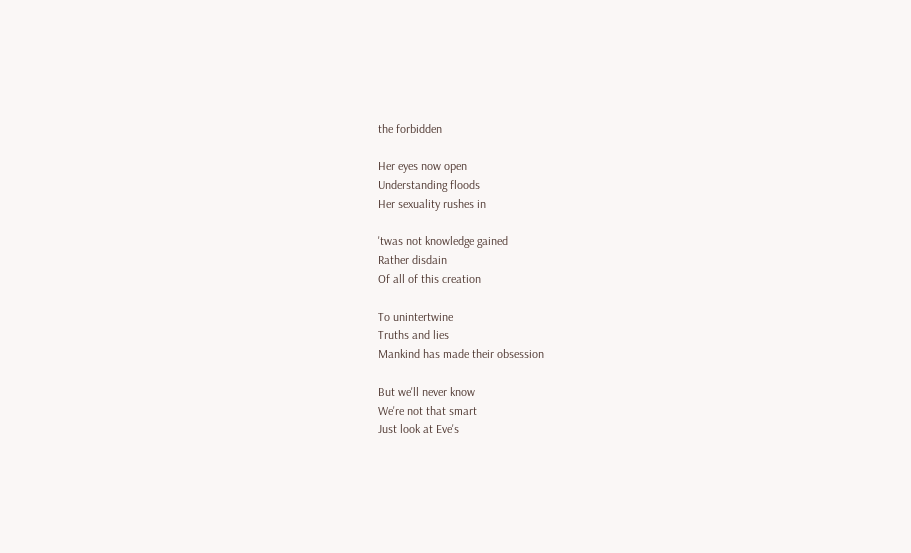the forbidden

Her eyes now open
Understanding floods
Her sexuality rushes in

'twas not knowledge gained
Rather disdain
Of all of this creation

To unintertwine
Truths and lies
Mankind has made their obsession

But we'll never know
We're not that smart
Just look at Eve's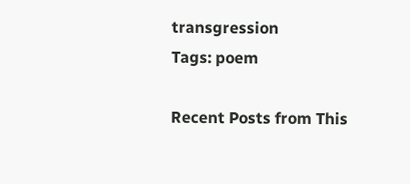transgression
Tags: poem

Recent Posts from This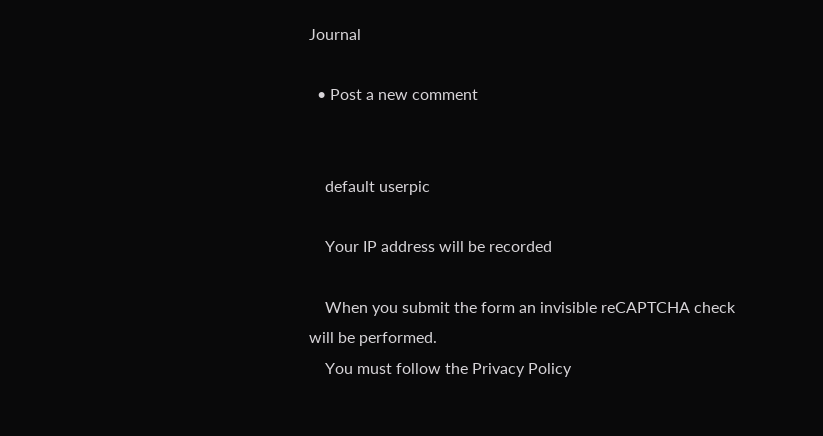Journal

  • Post a new comment


    default userpic

    Your IP address will be recorded

    When you submit the form an invisible reCAPTCHA check will be performed.
    You must follow the Privacy Policy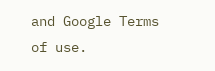and Google Terms of use.